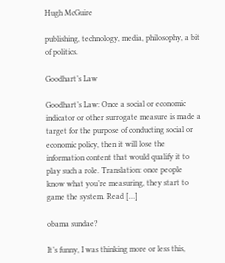Hugh McGuire

publishing, technology, media, philosophy, a bit of politics.

Goodhart’s Law

Goodhart’s Law: Once a social or economic indicator or other surrogate measure is made a target for the purpose of conducting social or economic policy, then it will lose the information content that would qualify it to play such a role. Translation: once people know what you’re measuring, they start to game the system. Read […]

obama sundae?

It’s funny, I was thinking more or less this,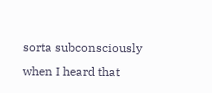sorta subconsciously when I heard that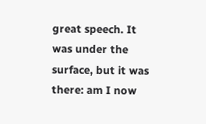great speech. It was under the surface, but it was there: am I now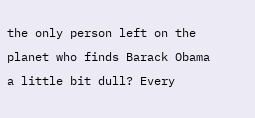the only person left on the planet who finds Barack Obama a little bit dull? Every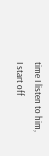time I listen to him, I start off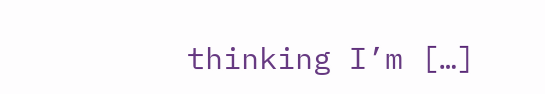thinking I’m […]